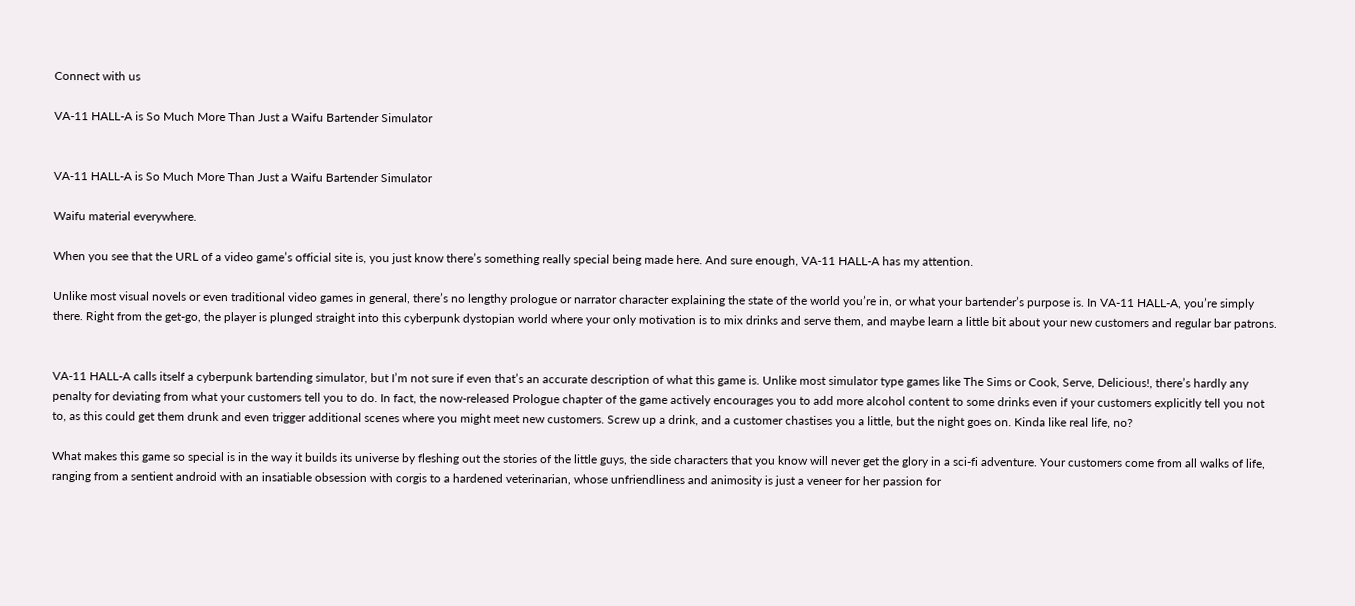Connect with us

VA-11 HALL-A is So Much More Than Just a Waifu Bartender Simulator


VA-11 HALL-A is So Much More Than Just a Waifu Bartender Simulator

Waifu material everywhere.

When you see that the URL of a video game’s official site is, you just know there’s something really special being made here. And sure enough, VA-11 HALL-A has my attention.

Unlike most visual novels or even traditional video games in general, there’s no lengthy prologue or narrator character explaining the state of the world you’re in, or what your bartender’s purpose is. In VA-11 HALL-A, you’re simply there. Right from the get-go, the player is plunged straight into this cyberpunk dystopian world where your only motivation is to mix drinks and serve them, and maybe learn a little bit about your new customers and regular bar patrons.


VA-11 HALL-A calls itself a cyberpunk bartending simulator, but I’m not sure if even that’s an accurate description of what this game is. Unlike most simulator type games like The Sims or Cook, Serve, Delicious!, there’s hardly any penalty for deviating from what your customers tell you to do. In fact, the now-released Prologue chapter of the game actively encourages you to add more alcohol content to some drinks even if your customers explicitly tell you not to, as this could get them drunk and even trigger additional scenes where you might meet new customers. Screw up a drink, and a customer chastises you a little, but the night goes on. Kinda like real life, no?

What makes this game so special is in the way it builds its universe by fleshing out the stories of the little guys, the side characters that you know will never get the glory in a sci-fi adventure. Your customers come from all walks of life, ranging from a sentient android with an insatiable obsession with corgis to a hardened veterinarian, whose unfriendliness and animosity is just a veneer for her passion for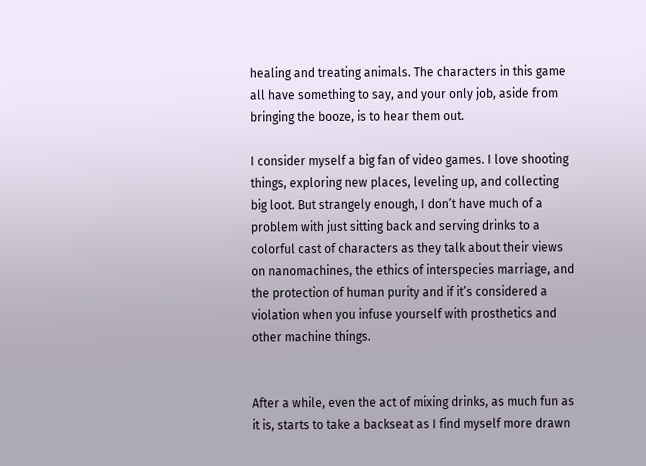healing and treating animals. The characters in this game all have something to say, and your only job, aside from bringing the booze, is to hear them out.

I consider myself a big fan of video games. I love shooting things, exploring new places, leveling up, and collecting big loot. But strangely enough, I don’t have much of a problem with just sitting back and serving drinks to a colorful cast of characters as they talk about their views on nanomachines, the ethics of interspecies marriage, and the protection of human purity and if it’s considered a violation when you infuse yourself with prosthetics and other machine things.


After a while, even the act of mixing drinks, as much fun as it is, starts to take a backseat as I find myself more drawn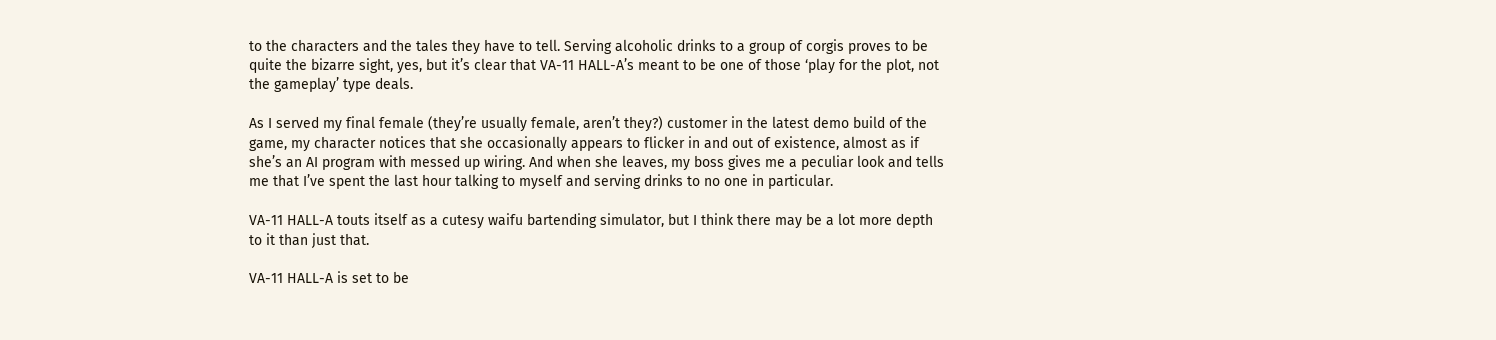to the characters and the tales they have to tell. Serving alcoholic drinks to a group of corgis proves to be quite the bizarre sight, yes, but it’s clear that VA-11 HALL-A’s meant to be one of those ‘play for the plot, not the gameplay’ type deals.

As I served my final female (they’re usually female, aren’t they?) customer in the latest demo build of the game, my character notices that she occasionally appears to flicker in and out of existence, almost as if she’s an AI program with messed up wiring. And when she leaves, my boss gives me a peculiar look and tells me that I’ve spent the last hour talking to myself and serving drinks to no one in particular.

VA-11 HALL-A touts itself as a cutesy waifu bartending simulator, but I think there may be a lot more depth to it than just that.

VA-11 HALL-A is set to be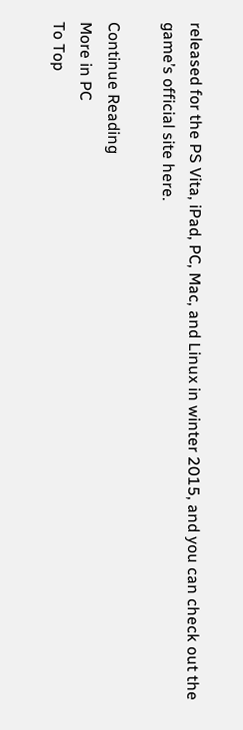released for the PS Vita, iPad, PC, Mac, and Linux in winter 2015, and you can check out the game’s official site here.

Continue Reading
More in PC
To Top